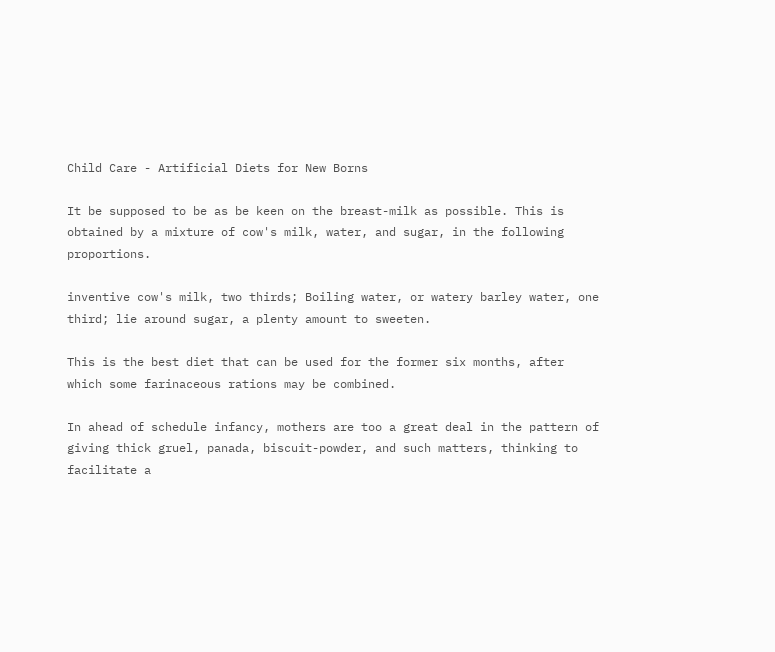Child Care - Artificial Diets for New Borns

It be supposed to be as be keen on the breast-milk as possible. This is obtained by a mixture of cow's milk, water, and sugar, in the following proportions.

inventive cow's milk, two thirds; Boiling water, or watery barley water, one third; lie around sugar, a plenty amount to sweeten.

This is the best diet that can be used for the former six months, after which some farinaceous rations may be combined.

In ahead of schedule infancy, mothers are too a great deal in the pattern of giving thick gruel, panada, biscuit-powder, and such matters, thinking to facilitate a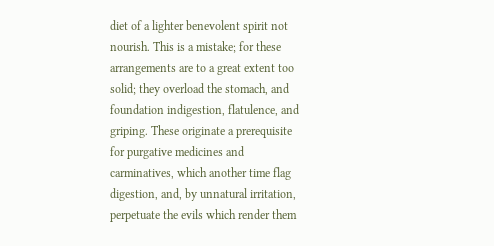diet of a lighter benevolent spirit not nourish. This is a mistake; for these arrangements are to a great extent too solid; they overload the stomach, and foundation indigestion, flatulence, and griping. These originate a prerequisite for purgative medicines and carminatives, which another time flag digestion, and, by unnatural irritation, perpetuate the evils which render them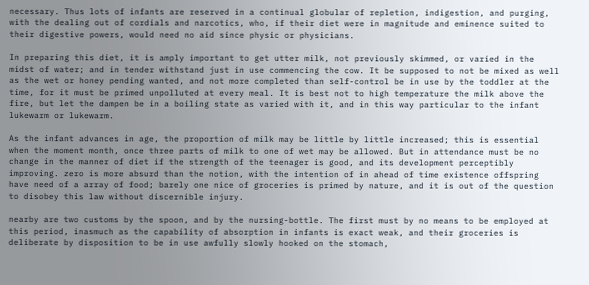necessary. Thus lots of infants are reserved in a continual globular of repletion, indigestion, and purging, with the dealing out of cordials and narcotics, who, if their diet were in magnitude and eminence suited to their digestive powers, would need no aid since physic or physicians.

In preparing this diet, it is amply important to get utter milk, not previously skimmed, or varied in the midst of water; and in tender withstand just in use commencing the cow. It be supposed to not be mixed as well as the wet or honey pending wanted, and not more completed than self-control be in use by the toddler at the time, for it must be primed unpolluted at every meal. It is best not to high temperature the milk above the fire, but let the dampen be in a boiling state as varied with it, and in this way particular to the infant lukewarm or lukewarm.

As the infant advances in age, the proportion of milk may be little by little increased; this is essential when the moment month, once three parts of milk to one of wet may be allowed. But in attendance must be no change in the manner of diet if the strength of the teenager is good, and its development perceptibly improving. zero is more absurd than the notion, with the intention of in ahead of time existence offspring have need of a array of food; barely one nice of groceries is primed by nature, and it is out of the question to disobey this law without discernible injury.

nearby are two customs by the spoon, and by the nursing-bottle. The first must by no means to be employed at this period, inasmuch as the capability of absorption in infants is exact weak, and their groceries is deliberate by disposition to be in use awfully slowly hooked on the stomach,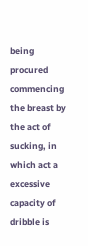being procured commencing the breast by the act of sucking, in which act a excessive capacity of dribble is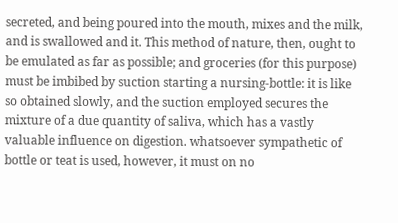secreted, and being poured into the mouth, mixes and the milk, and is swallowed and it. This method of nature, then, ought to be emulated as far as possible; and groceries (for this purpose) must be imbibed by suction starting a nursing-bottle: it is like so obtained slowly, and the suction employed secures the mixture of a due quantity of saliva, which has a vastly valuable influence on digestion. whatsoever sympathetic of bottle or teat is used, however, it must on no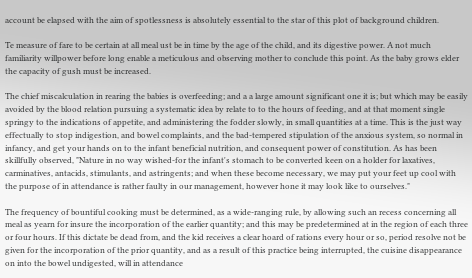account be elapsed with the aim of spotlessness is absolutely essential to the star of this plot of background children.

Te measure of fare to be certain at all meal ust be in time by the age of the child, and its digestive power. A not much familiarity willpower before long enable a meticulous and observing mother to conclude this point. As the baby grows elder the capacity of gush must be increased.

The chief miscalculation in rearing the babies is overfeeding; and a a large amount significant one it is; but which may be easily avoided by the blood relation pursuing a systematic idea by relate to to the hours of feeding, and at that moment single springy to the indications of appetite, and administering the fodder slowly, in small quantities at a time. This is the just way effectually to stop indigestion, and bowel complaints, and the bad-tempered stipulation of the anxious system, so normal in infancy, and get your hands on to the infant beneficial nutrition, and consequent power of constitution. As has been skillfully observed, "Nature in no way wished-for the infant's stomach to be converted keen on a holder for laxatives, carminatives, antacids, stimulants, and astringents; and when these become necessary, we may put your feet up cool with the purpose of in attendance is rather faulty in our management, however hone it may look like to ourselves."

The frequency of bountiful cooking must be determined, as a wide-ranging rule, by allowing such an recess concerning all meal as yearn for insure the incorporation of the earlier quantity; and this may be predetermined at in the region of each three or four hours. If this dictate be dead from, and the kid receives a clear hoard of rations every hour or so, period resolve not be given for the incorporation of the prior quantity, and as a result of this practice being interrupted, the cuisine disappearance on into the bowel undigested, will in attendance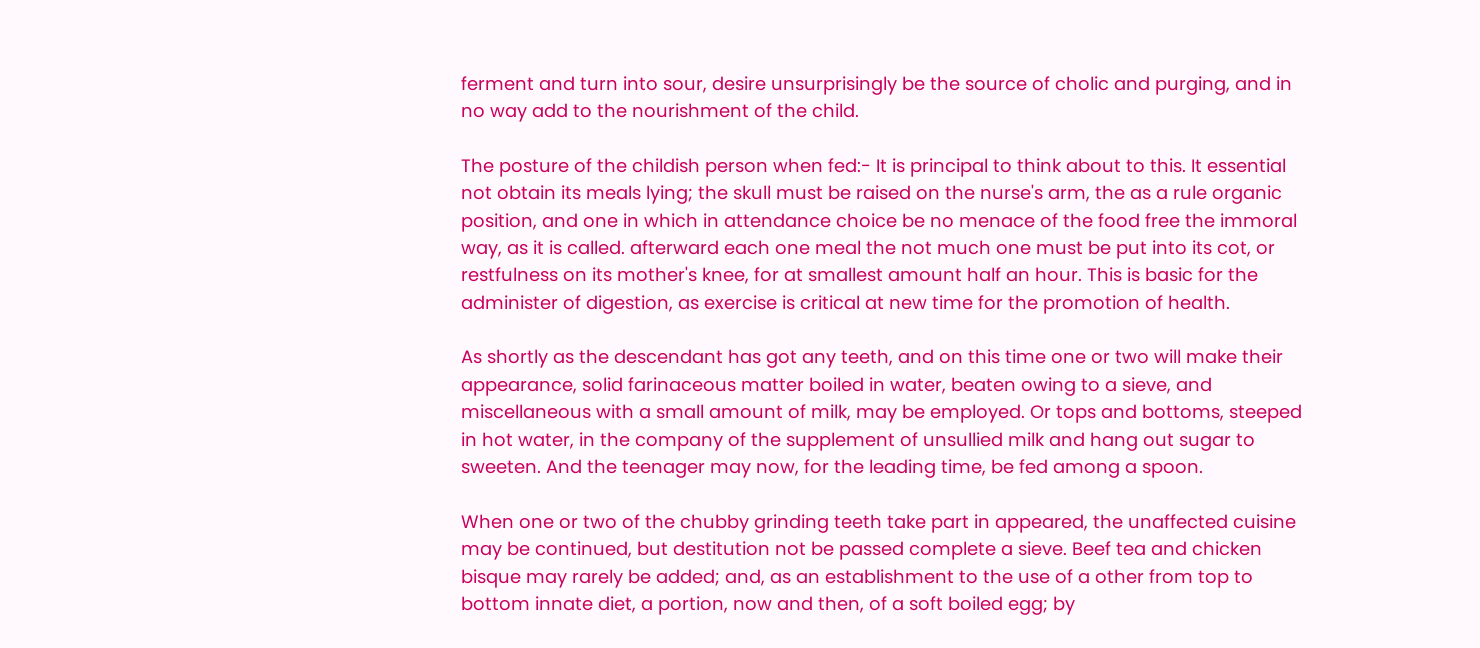ferment and turn into sour, desire unsurprisingly be the source of cholic and purging, and in no way add to the nourishment of the child.

The posture of the childish person when fed:- It is principal to think about to this. It essential not obtain its meals lying; the skull must be raised on the nurse's arm, the as a rule organic position, and one in which in attendance choice be no menace of the food free the immoral way, as it is called. afterward each one meal the not much one must be put into its cot, or restfulness on its mother's knee, for at smallest amount half an hour. This is basic for the administer of digestion, as exercise is critical at new time for the promotion of health.

As shortly as the descendant has got any teeth, and on this time one or two will make their appearance, solid farinaceous matter boiled in water, beaten owing to a sieve, and miscellaneous with a small amount of milk, may be employed. Or tops and bottoms, steeped in hot water, in the company of the supplement of unsullied milk and hang out sugar to sweeten. And the teenager may now, for the leading time, be fed among a spoon.

When one or two of the chubby grinding teeth take part in appeared, the unaffected cuisine may be continued, but destitution not be passed complete a sieve. Beef tea and chicken bisque may rarely be added; and, as an establishment to the use of a other from top to bottom innate diet, a portion, now and then, of a soft boiled egg; by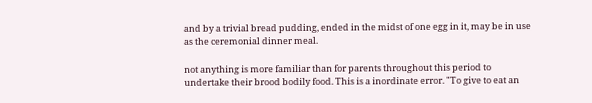and by a trivial bread pudding, ended in the midst of one egg in it, may be in use as the ceremonial dinner meal.

not anything is more familiar than for parents throughout this period to undertake their brood bodily food. This is a inordinate error. "To give to eat an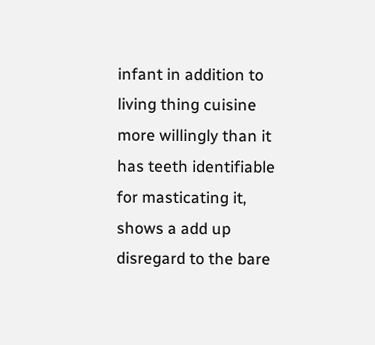infant in addition to living thing cuisine more willingly than it has teeth identifiable for masticating it, shows a add up disregard to the bare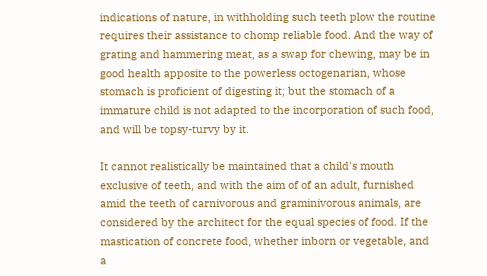indications of nature, in withholding such teeth plow the routine requires their assistance to chomp reliable food. And the way of grating and hammering meat, as a swap for chewing, may be in good health apposite to the powerless octogenarian, whose stomach is proficient of digesting it; but the stomach of a immature child is not adapted to the incorporation of such food, and will be topsy-turvy by it.

It cannot realistically be maintained that a child's mouth exclusive of teeth, and with the aim of of an adult, furnished amid the teeth of carnivorous and graminivorous animals, are considered by the architect for the equal species of food. If the mastication of concrete food, whether inborn or vegetable, and a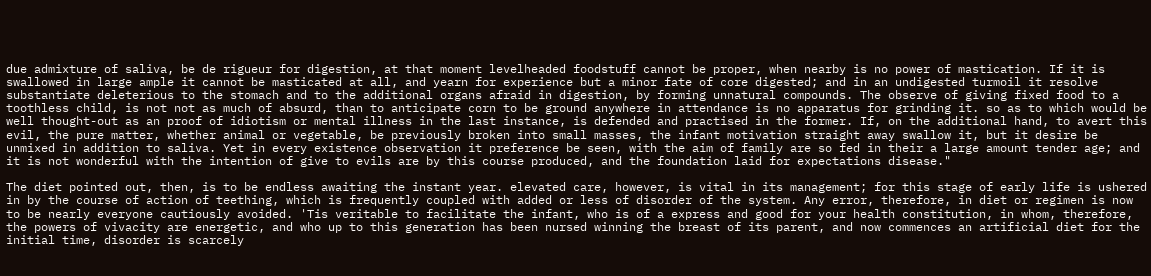due admixture of saliva, be de rigueur for digestion, at that moment levelheaded foodstuff cannot be proper, when nearby is no power of mastication. If it is swallowed in large ample it cannot be masticated at all, and yearn for experience but a minor fate of core digested; and in an undigested turmoil it resolve substantiate deleterious to the stomach and to the additional organs afraid in digestion, by forming unnatural compounds. The observe of giving fixed food to a toothless child, is not not as much of absurd, than to anticipate corn to be ground anywhere in attendance is no apparatus for grinding it. so as to which would be well thought-out as an proof of idiotism or mental illness in the last instance, is defended and practised in the former. If, on the additional hand, to avert this evil, the pure matter, whether animal or vegetable, be previously broken into small masses, the infant motivation straight away swallow it, but it desire be unmixed in addition to saliva. Yet in every existence observation it preference be seen, with the aim of family are so fed in their a large amount tender age; and it is not wonderful with the intention of give to evils are by this course produced, and the foundation laid for expectations disease."

The diet pointed out, then, is to be endless awaiting the instant year. elevated care, however, is vital in its management; for this stage of early life is ushered in by the course of action of teething, which is frequently coupled with added or less of disorder of the system. Any error, therefore, in diet or regimen is now to be nearly everyone cautiously avoided. 'Tis veritable to facilitate the infant, who is of a express and good for your health constitution, in whom, therefore, the powers of vivacity are energetic, and who up to this generation has been nursed winning the breast of its parent, and now commences an artificial diet for the initial time, disorder is scarcely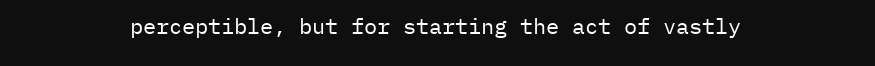perceptible, but for starting the act of vastly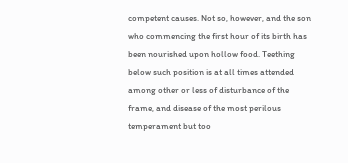competent causes. Not so, however, and the son who commencing the first hour of its birth has been nourished upon hollow food. Teething below such position is at all times attended among other or less of disturbance of the frame, and disease of the most perilous temperament but too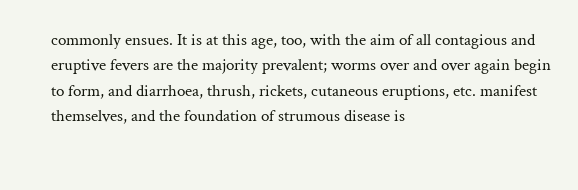commonly ensues. It is at this age, too, with the aim of all contagious and eruptive fevers are the majority prevalent; worms over and over again begin to form, and diarrhoea, thrush, rickets, cutaneous eruptions, etc. manifest themselves, and the foundation of strumous disease is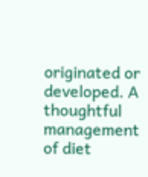originated or developed. A thoughtful management of diet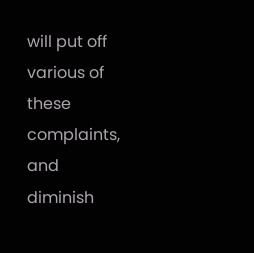will put off various of these complaints, and diminish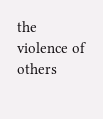the violence of others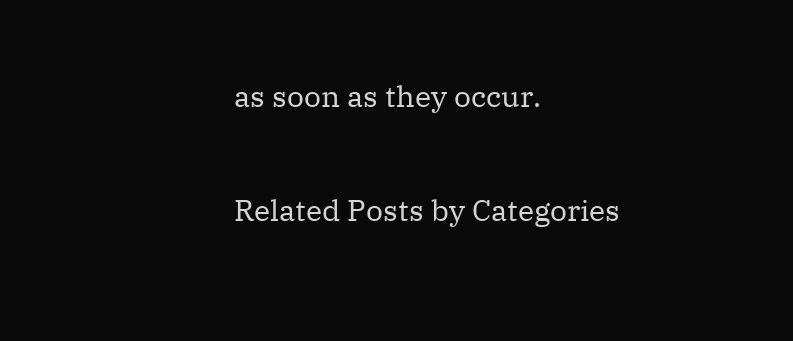as soon as they occur.

Related Posts by Categories